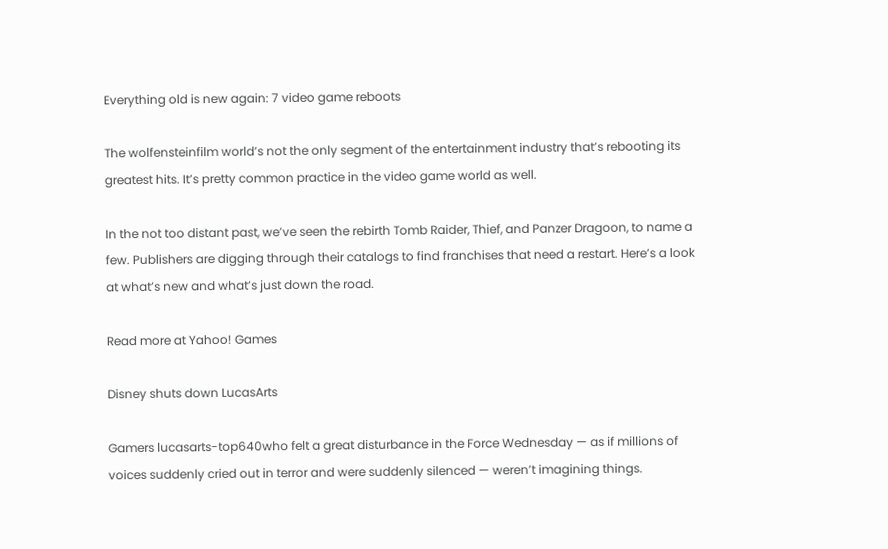Everything old is new again: 7 video game reboots

The wolfensteinfilm world’s not the only segment of the entertainment industry that’s rebooting its greatest hits. It’s pretty common practice in the video game world as well.

In the not too distant past, we’ve seen the rebirth Tomb Raider, Thief, and Panzer Dragoon, to name a few. Publishers are digging through their catalogs to find franchises that need a restart. Here’s a look at what’s new and what’s just down the road.

Read more at Yahoo! Games

Disney shuts down LucasArts

Gamers lucasarts-top640who felt a great disturbance in the Force Wednesday — as if millions of voices suddenly cried out in terror and were suddenly silenced — weren’t imagining things.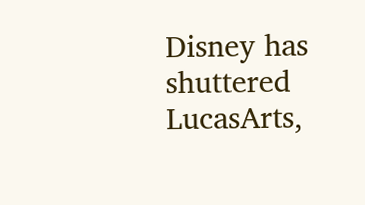Disney has shuttered LucasArts,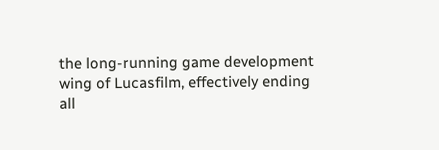the long-running game development wing of Lucasfilm, effectively ending all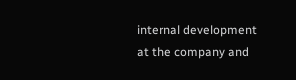internal development at the company and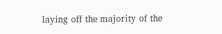laying off the majority of the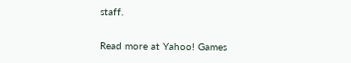staff.

Read more at Yahoo! Games